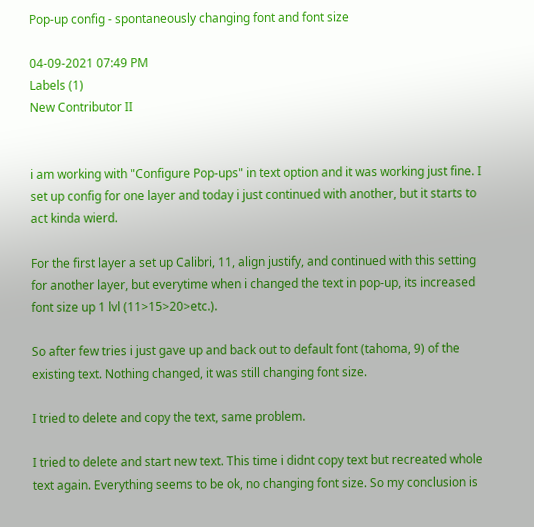Pop-up config - spontaneously changing font and font size

04-09-2021 07:49 PM
Labels (1)
New Contributor II


i am working with "Configure Pop-ups" in text option and it was working just fine. I set up config for one layer and today i just continued with another, but it starts to act kinda wierd.

For the first layer a set up Calibri, 11, align justify, and continued with this setting for another layer, but everytime when i changed the text in pop-up, its increased font size up 1 lvl (11>15>20>etc.).

So after few tries i just gave up and back out to default font (tahoma, 9) of the existing text. Nothing changed, it was still changing font size.

I tried to delete and copy the text, same problem.

I tried to delete and start new text. This time i didnt copy text but recreated whole text again. Everything seems to be ok, no changing font size. So my conclusion is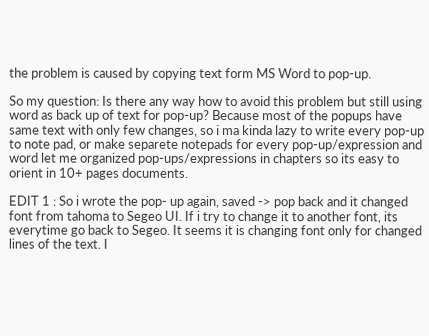the problem is caused by copying text form MS Word to pop-up.

So my question: Is there any way how to avoid this problem but still using word as back up of text for pop-up? Because most of the popups have same text with only few changes, so i ma kinda lazy to write every pop-up to note pad, or make separete notepads for every pop-up/expression and word let me organized pop-ups/expressions in chapters so its easy to orient in 10+ pages documents.

EDIT 1 : So i wrote the pop- up again, saved -> pop back and it changed font from tahoma to Segeo UI. If i try to change it to another font, its everytime go back to Segeo. It seems it is changing font only for changed lines of the text. I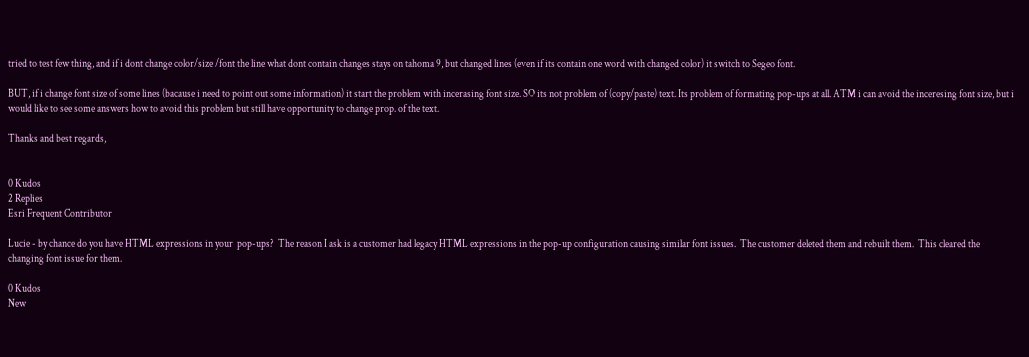tried to test few thing, and if i dont change color/size /font the line what dont contain changes stays on tahoma 9, but changed lines (even if its contain one word with changed color) it switch to Segeo font.

BUT, if i change font size of some lines (bacause i need to point out some information) it start the problem with incerasing font size. SO its not problem of (copy/paste) text. Its problem of formating pop-ups at all. ATM i can avoid the inceresing font size, but i would like to see some answers how to avoid this problem but still have opportunity to change prop. of the text.

Thanks and best regards,


0 Kudos
2 Replies
Esri Frequent Contributor

Lucie - by chance do you have HTML expressions in your  pop-ups?  The reason I ask is a customer had legacy HTML expressions in the pop-up configuration causing similar font issues.  The customer deleted them and rebuilt them.  This cleared the changing font issue for them.

0 Kudos
New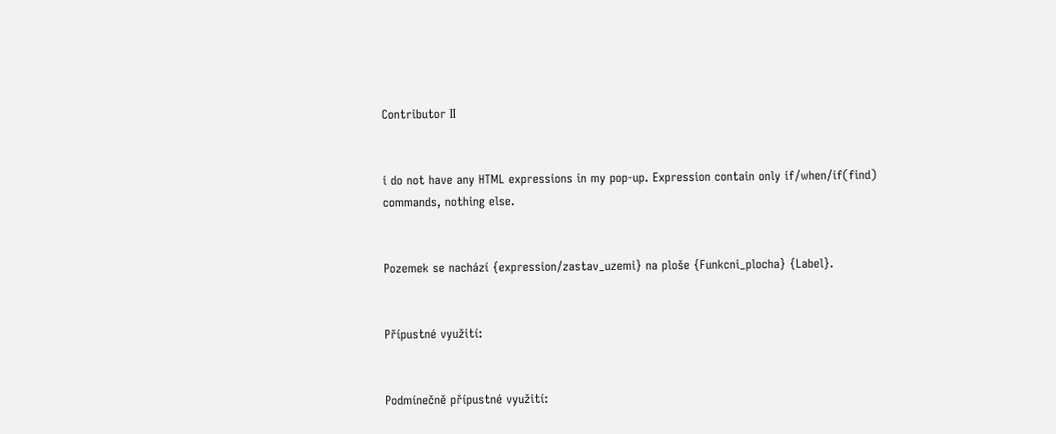Contributor II


i do not have any HTML expressions in my pop-up. Expression contain only if/when/if(find) commands, nothing else.


Pozemek se nachází {expression/zastav_uzemi} na ploše {Funkcni_plocha} {Label}.


Přípustné využití:


Podmínečně přípustné využití: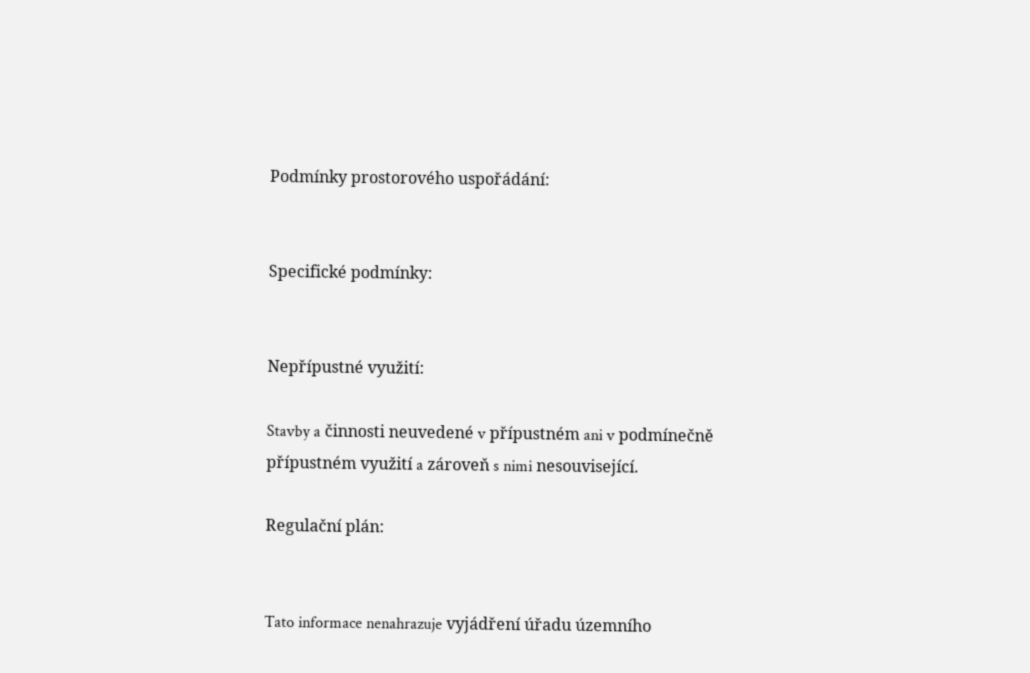Podmínky prostorového uspořádání:


Specifické podmínky:


Nepřípustné využití:

Stavby a činnosti neuvedené v přípustném ani v podmínečně přípustném využití a zároveň s nimi nesouvisející.

Regulační plán:


Tato informace nenahrazuje vyjádření úřadu územního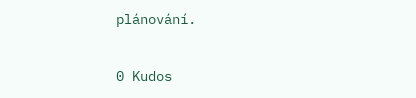plánování.

0 Kudos